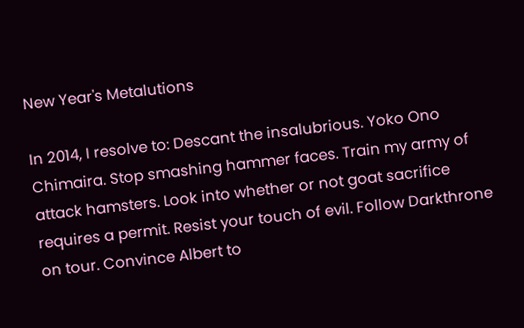New Year's Metalutions

In 2014, I resolve to: Descant the insalubrious. Yoko Ono Chimaira. Stop smashing hammer faces. Train my army of attack hamsters. Look into whether or not goat sacrifice requires a permit. Resist your touch of evil. Follow Darkthrone on tour. Convince Albert to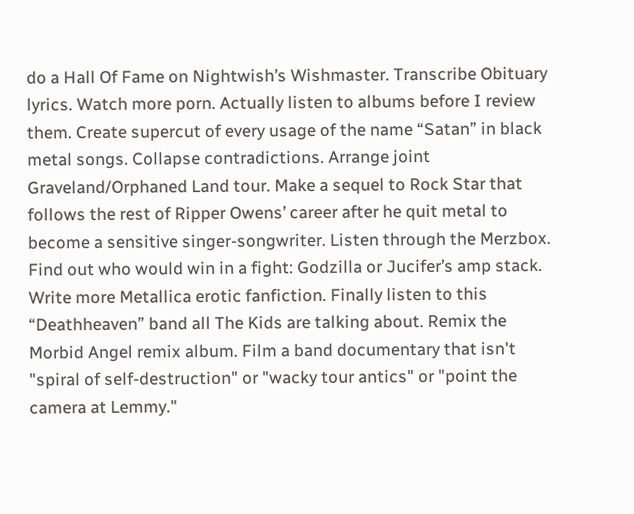do a Hall Of Fame on Nightwish’s Wishmaster. Transcribe Obituary lyrics. Watch more porn. Actually listen to albums before I review them. Create supercut of every usage of the name “Satan” in black metal songs. Collapse contradictions. Arrange joint Graveland/Orphaned Land tour. Make a sequel to Rock Star that follows the rest of Ripper Owens’ career after he quit metal to become a sensitive singer-songwriter. Listen through the Merzbox. Find out who would win in a fight: Godzilla or Jucifer’s amp stack. Write more Metallica erotic fanfiction. Finally listen to this “Deathheaven” band all The Kids are talking about. Remix the Morbid Angel remix album. Film a band documentary that isn't "spiral of self-destruction" or "wacky tour antics" or "point the camera at Lemmy."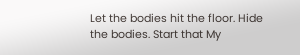Let the bodies hit the floor. Hide the bodies. Start that My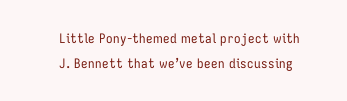Little Pony-themed metal project with J. Bennett that we’ve been discussing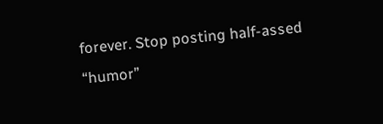forever. Stop posting half-assed “humor”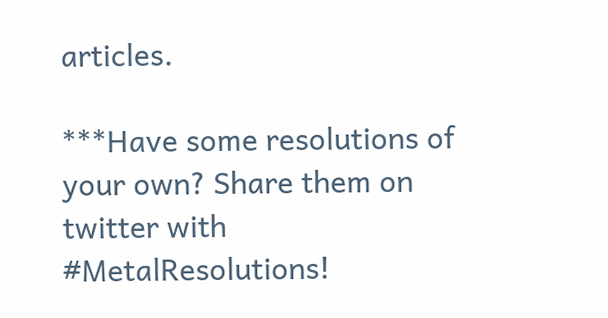articles.

***Have some resolutions of your own? Share them on twitter with #MetalResolutions!